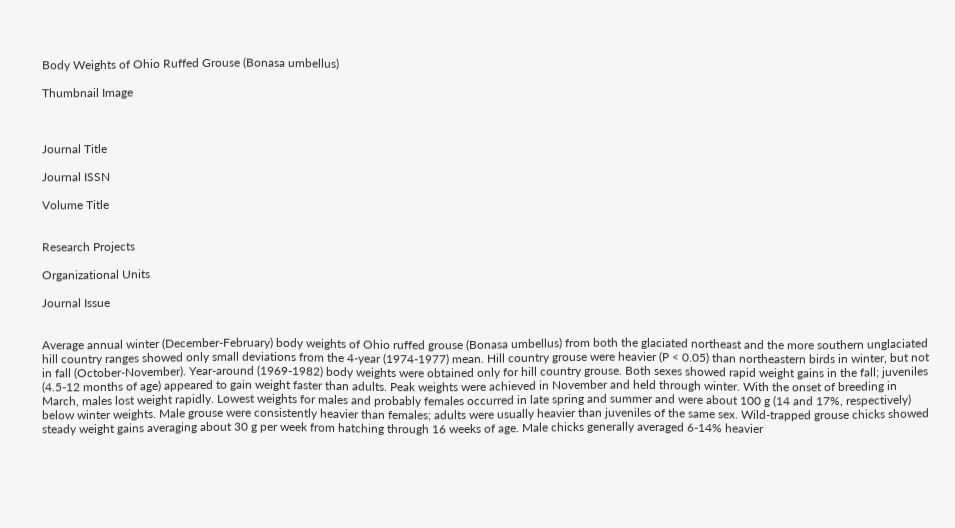Body Weights of Ohio Ruffed Grouse (Bonasa umbellus)

Thumbnail Image



Journal Title

Journal ISSN

Volume Title


Research Projects

Organizational Units

Journal Issue


Average annual winter (December-February) body weights of Ohio ruffed grouse (Bonasa umbellus) from both the glaciated northeast and the more southern unglaciated hill country ranges showed only small deviations from the 4-year (1974-1977) mean. Hill country grouse were heavier (P < 0.05) than northeastern birds in winter, but not in fall (October-November). Year-around (1969-1982) body weights were obtained only for hill country grouse. Both sexes showed rapid weight gains in the fall; juveniles (4.5-12 months of age) appeared to gain weight faster than adults. Peak weights were achieved in November and held through winter. With the onset of breeding in March, males lost weight rapidly. Lowest weights for males and probably females occurred in late spring and summer and were about 100 g (14 and 17%, respectively) below winter weights. Male grouse were consistently heavier than females; adults were usually heavier than juveniles of the same sex. Wild-trapped grouse chicks showed steady weight gains averaging about 30 g per week from hatching through 16 weeks of age. Male chicks generally averaged 6-14% heavier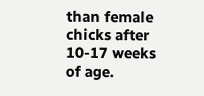than female chicks after 10-17 weeks of age.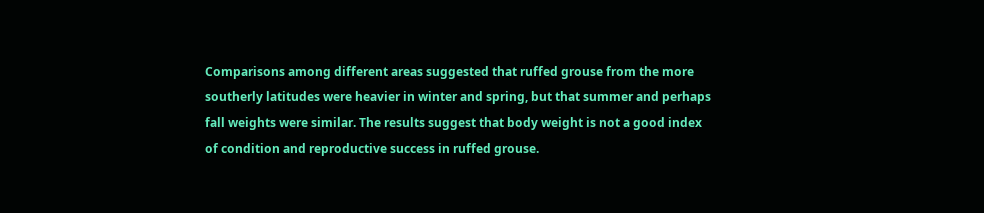Comparisons among different areas suggested that ruffed grouse from the more southerly latitudes were heavier in winter and spring, but that summer and perhaps fall weights were similar. The results suggest that body weight is not a good index of condition and reproductive success in ruffed grouse.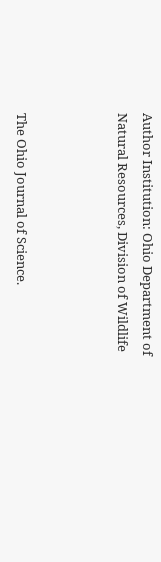Author Institution: Ohio Department of Natural Resources, Division of Wildlife



The Ohio Journal of Science.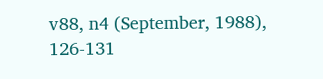v88, n4 (September, 1988), 126-131